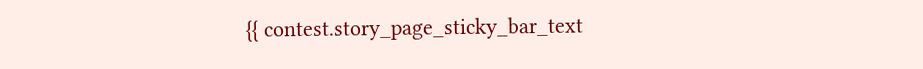{{ contest.story_page_sticky_bar_text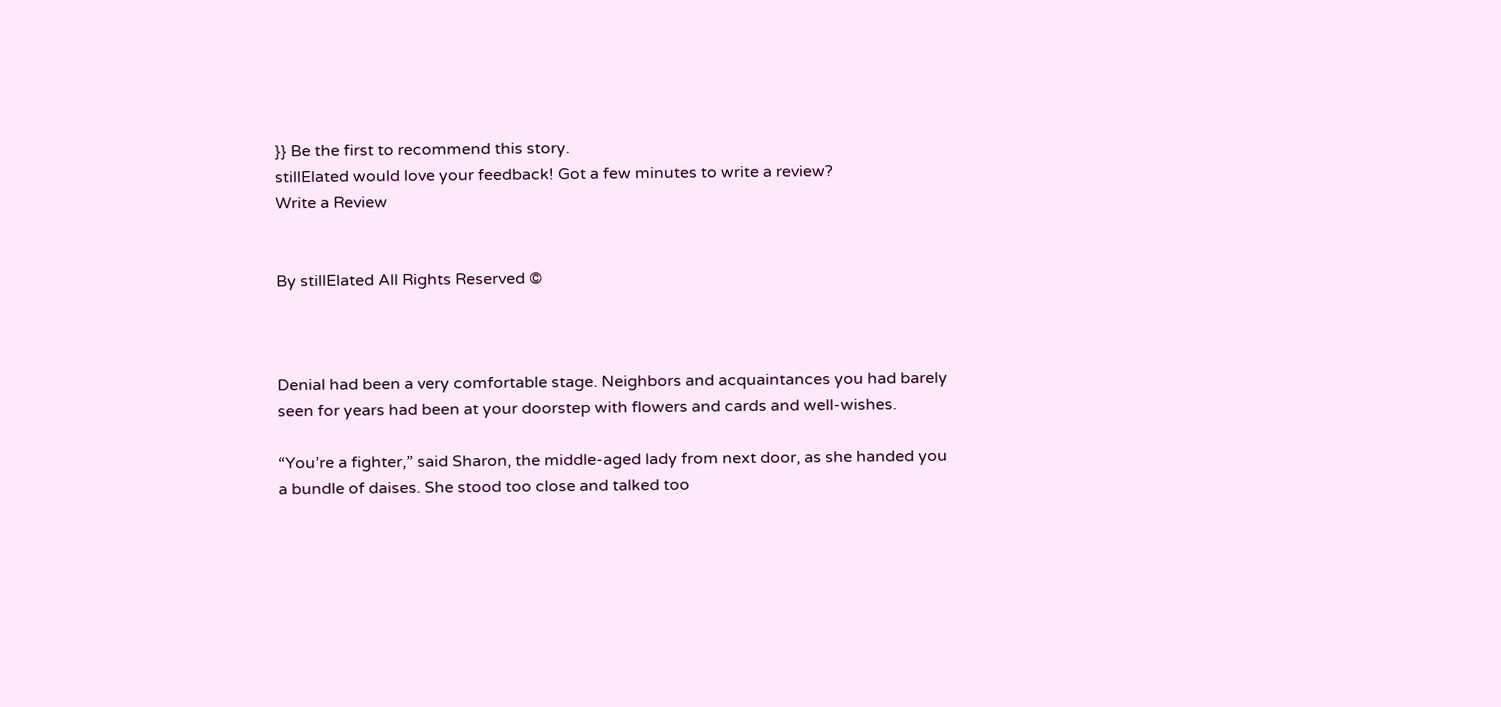}} Be the first to recommend this story.
stillElated would love your feedback! Got a few minutes to write a review?
Write a Review


By stillElated All Rights Reserved ©



Denial had been a very comfortable stage. Neighbors and acquaintances you had barely seen for years had been at your doorstep with flowers and cards and well-wishes.

“You’re a fighter,” said Sharon, the middle-aged lady from next door, as she handed you a bundle of daises. She stood too close and talked too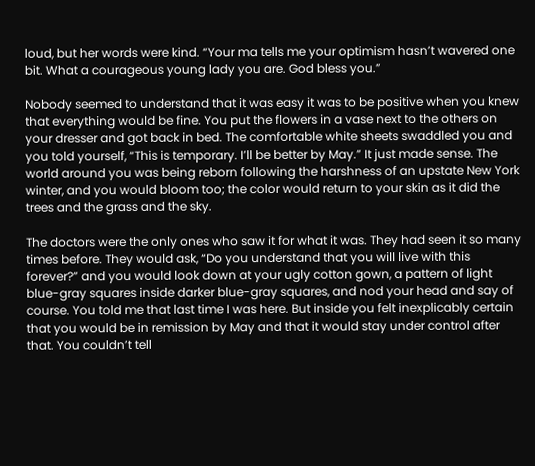loud, but her words were kind. “Your ma tells me your optimism hasn’t wavered one bit. What a courageous young lady you are. God bless you.”

Nobody seemed to understand that it was easy it was to be positive when you knew that everything would be fine. You put the flowers in a vase next to the others on your dresser and got back in bed. The comfortable white sheets swaddled you and you told yourself, “This is temporary. I’ll be better by May.” It just made sense. The world around you was being reborn following the harshness of an upstate New York winter, and you would bloom too; the color would return to your skin as it did the trees and the grass and the sky.

The doctors were the only ones who saw it for what it was. They had seen it so many times before. They would ask, “Do you understand that you will live with this forever?” and you would look down at your ugly cotton gown, a pattern of light blue-gray squares inside darker blue-gray squares, and nod your head and say of course. You told me that last time I was here. But inside you felt inexplicably certain that you would be in remission by May and that it would stay under control after that. You couldn’t tell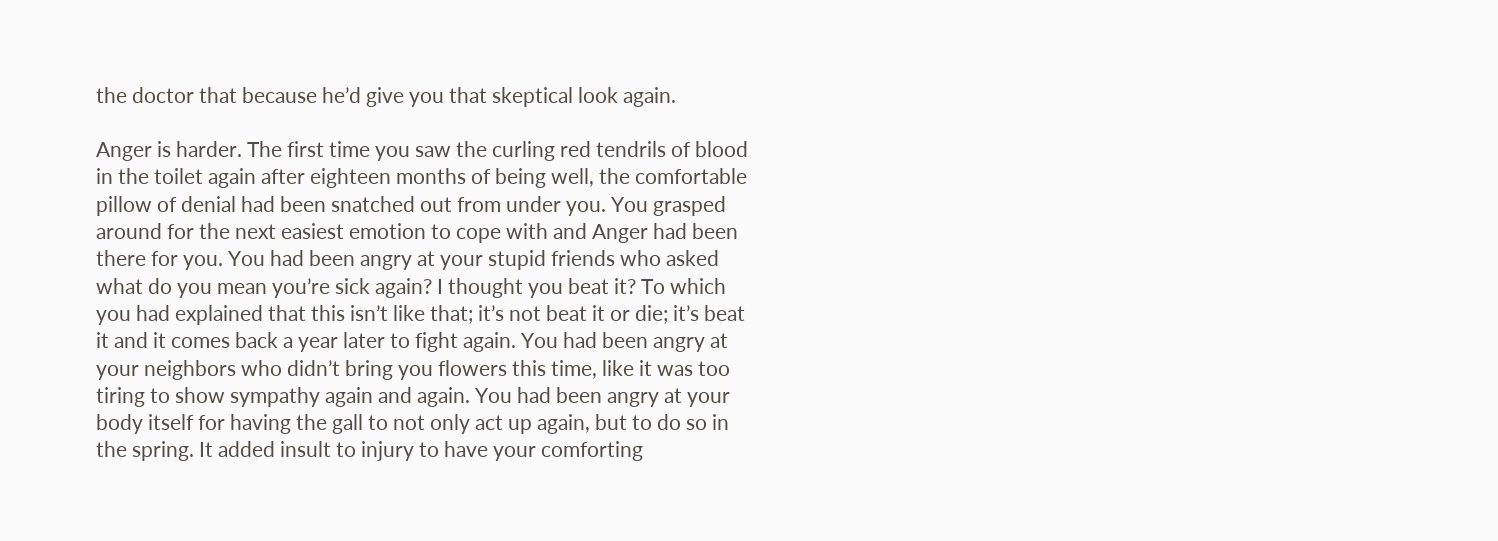the doctor that because he’d give you that skeptical look again.

Anger is harder. The first time you saw the curling red tendrils of blood in the toilet again after eighteen months of being well, the comfortable pillow of denial had been snatched out from under you. You grasped around for the next easiest emotion to cope with and Anger had been there for you. You had been angry at your stupid friends who asked what do you mean you’re sick again? I thought you beat it? To which you had explained that this isn’t like that; it’s not beat it or die; it’s beat it and it comes back a year later to fight again. You had been angry at your neighbors who didn’t bring you flowers this time, like it was too tiring to show sympathy again and again. You had been angry at your body itself for having the gall to not only act up again, but to do so in the spring. It added insult to injury to have your comforting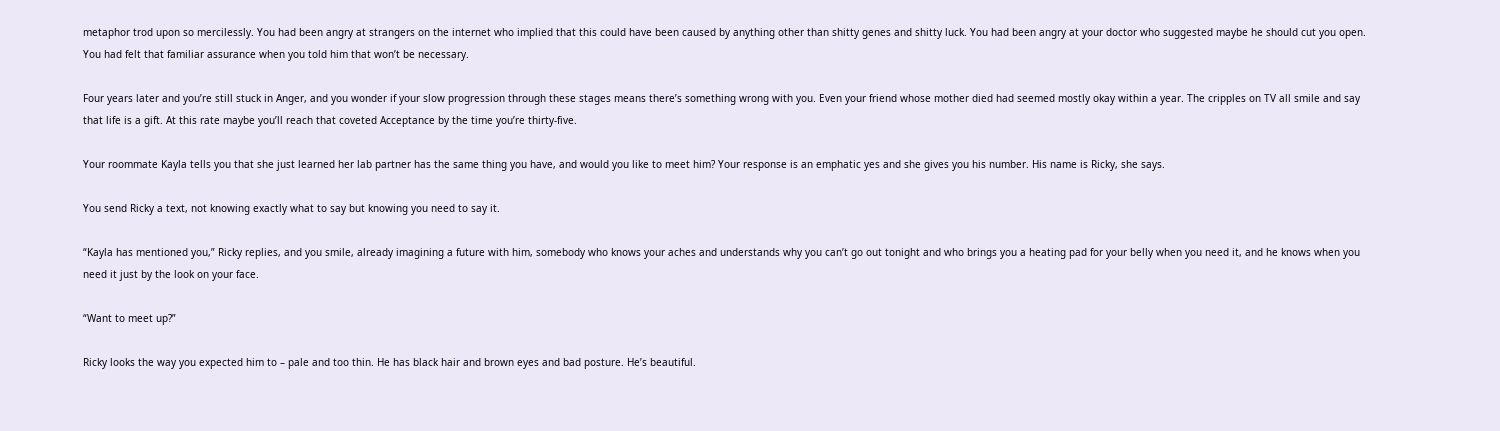metaphor trod upon so mercilessly. You had been angry at strangers on the internet who implied that this could have been caused by anything other than shitty genes and shitty luck. You had been angry at your doctor who suggested maybe he should cut you open. You had felt that familiar assurance when you told him that won’t be necessary.

Four years later and you’re still stuck in Anger, and you wonder if your slow progression through these stages means there’s something wrong with you. Even your friend whose mother died had seemed mostly okay within a year. The cripples on TV all smile and say that life is a gift. At this rate maybe you’ll reach that coveted Acceptance by the time you’re thirty-five.

Your roommate Kayla tells you that she just learned her lab partner has the same thing you have, and would you like to meet him? Your response is an emphatic yes and she gives you his number. His name is Ricky, she says.

You send Ricky a text, not knowing exactly what to say but knowing you need to say it.

“Kayla has mentioned you,” Ricky replies, and you smile, already imagining a future with him, somebody who knows your aches and understands why you can’t go out tonight and who brings you a heating pad for your belly when you need it, and he knows when you need it just by the look on your face.

“Want to meet up?”

Ricky looks the way you expected him to – pale and too thin. He has black hair and brown eyes and bad posture. He’s beautiful.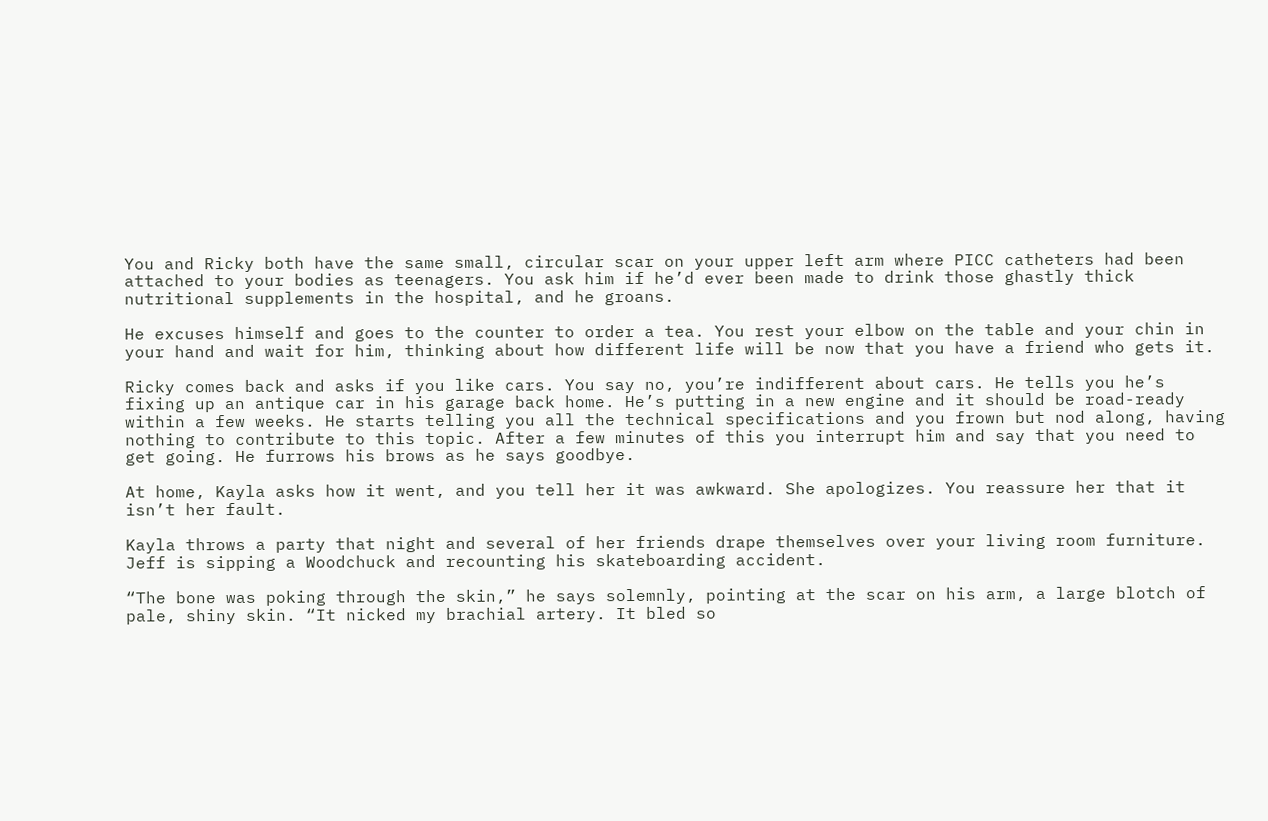You and Ricky both have the same small, circular scar on your upper left arm where PICC catheters had been attached to your bodies as teenagers. You ask him if he’d ever been made to drink those ghastly thick nutritional supplements in the hospital, and he groans.

He excuses himself and goes to the counter to order a tea. You rest your elbow on the table and your chin in your hand and wait for him, thinking about how different life will be now that you have a friend who gets it.

Ricky comes back and asks if you like cars. You say no, you’re indifferent about cars. He tells you he’s fixing up an antique car in his garage back home. He’s putting in a new engine and it should be road-ready within a few weeks. He starts telling you all the technical specifications and you frown but nod along, having nothing to contribute to this topic. After a few minutes of this you interrupt him and say that you need to get going. He furrows his brows as he says goodbye.

At home, Kayla asks how it went, and you tell her it was awkward. She apologizes. You reassure her that it isn’t her fault.

Kayla throws a party that night and several of her friends drape themselves over your living room furniture. Jeff is sipping a Woodchuck and recounting his skateboarding accident.

“The bone was poking through the skin,” he says solemnly, pointing at the scar on his arm, a large blotch of pale, shiny skin. “It nicked my brachial artery. It bled so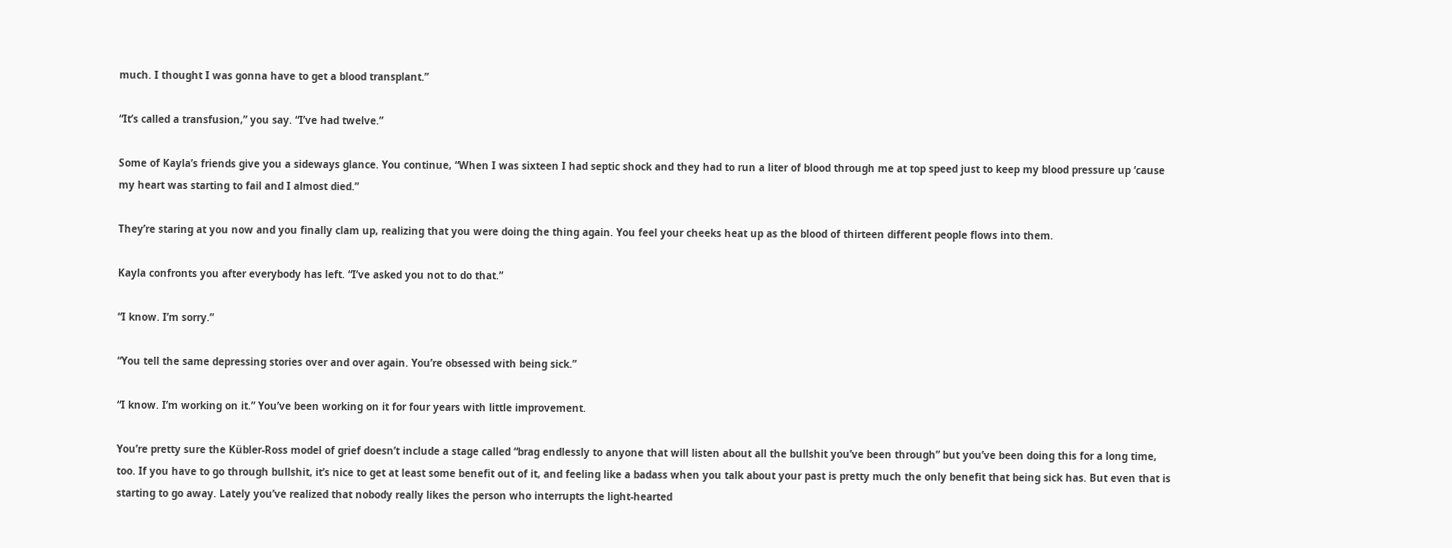much. I thought I was gonna have to get a blood transplant.”

“It’s called a transfusion,” you say. “I’ve had twelve.”

Some of Kayla’s friends give you a sideways glance. You continue, “When I was sixteen I had septic shock and they had to run a liter of blood through me at top speed just to keep my blood pressure up ‘cause my heart was starting to fail and I almost died.”

They’re staring at you now and you finally clam up, realizing that you were doing the thing again. You feel your cheeks heat up as the blood of thirteen different people flows into them.

Kayla confronts you after everybody has left. “I’ve asked you not to do that.”

“I know. I’m sorry.”

“You tell the same depressing stories over and over again. You’re obsessed with being sick.”

“I know. I’m working on it.” You’ve been working on it for four years with little improvement.

You’re pretty sure the Kübler-Ross model of grief doesn’t include a stage called “brag endlessly to anyone that will listen about all the bullshit you’ve been through” but you’ve been doing this for a long time, too. If you have to go through bullshit, it’s nice to get at least some benefit out of it, and feeling like a badass when you talk about your past is pretty much the only benefit that being sick has. But even that is starting to go away. Lately you’ve realized that nobody really likes the person who interrupts the light-hearted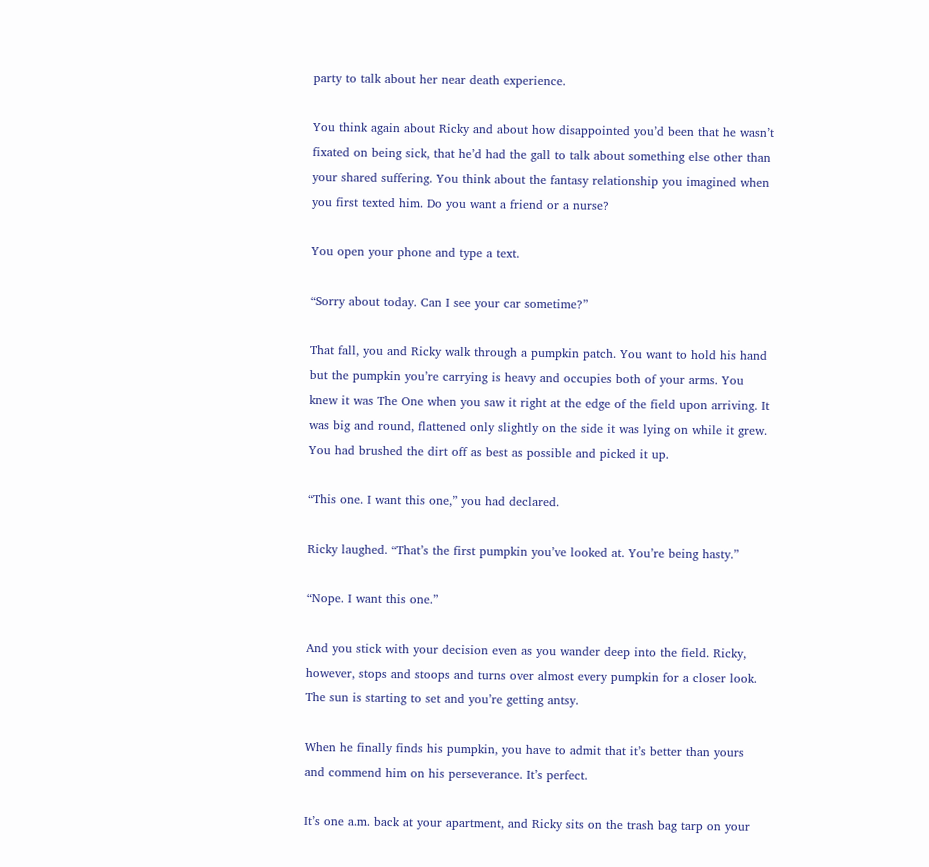party to talk about her near death experience.

You think again about Ricky and about how disappointed you’d been that he wasn’t fixated on being sick, that he’d had the gall to talk about something else other than your shared suffering. You think about the fantasy relationship you imagined when you first texted him. Do you want a friend or a nurse?

You open your phone and type a text.

“Sorry about today. Can I see your car sometime?”

That fall, you and Ricky walk through a pumpkin patch. You want to hold his hand but the pumpkin you’re carrying is heavy and occupies both of your arms. You knew it was The One when you saw it right at the edge of the field upon arriving. It was big and round, flattened only slightly on the side it was lying on while it grew. You had brushed the dirt off as best as possible and picked it up.

“This one. I want this one,” you had declared.

Ricky laughed. “That’s the first pumpkin you’ve looked at. You’re being hasty.”

“Nope. I want this one.”

And you stick with your decision even as you wander deep into the field. Ricky, however, stops and stoops and turns over almost every pumpkin for a closer look. The sun is starting to set and you’re getting antsy.

When he finally finds his pumpkin, you have to admit that it’s better than yours and commend him on his perseverance. It’s perfect.

It’s one a.m. back at your apartment, and Ricky sits on the trash bag tarp on your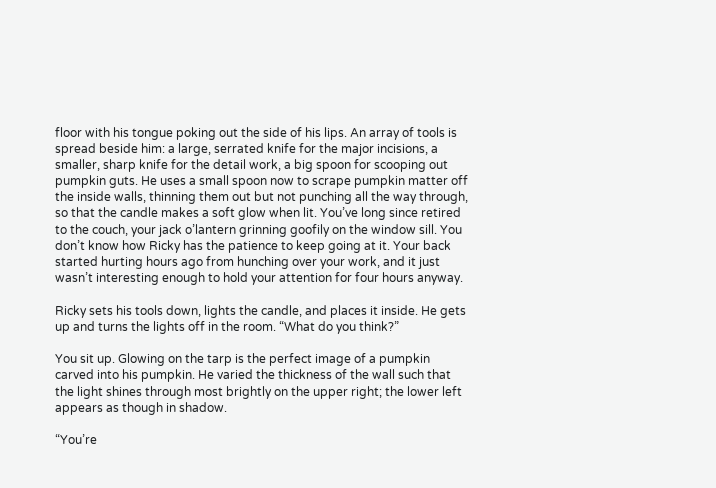floor with his tongue poking out the side of his lips. An array of tools is spread beside him: a large, serrated knife for the major incisions, a smaller, sharp knife for the detail work, a big spoon for scooping out pumpkin guts. He uses a small spoon now to scrape pumpkin matter off the inside walls, thinning them out but not punching all the way through, so that the candle makes a soft glow when lit. You’ve long since retired to the couch, your jack o’lantern grinning goofily on the window sill. You don’t know how Ricky has the patience to keep going at it. Your back started hurting hours ago from hunching over your work, and it just wasn’t interesting enough to hold your attention for four hours anyway.

Ricky sets his tools down, lights the candle, and places it inside. He gets up and turns the lights off in the room. “What do you think?”

You sit up. Glowing on the tarp is the perfect image of a pumpkin carved into his pumpkin. He varied the thickness of the wall such that the light shines through most brightly on the upper right; the lower left appears as though in shadow.

“You’re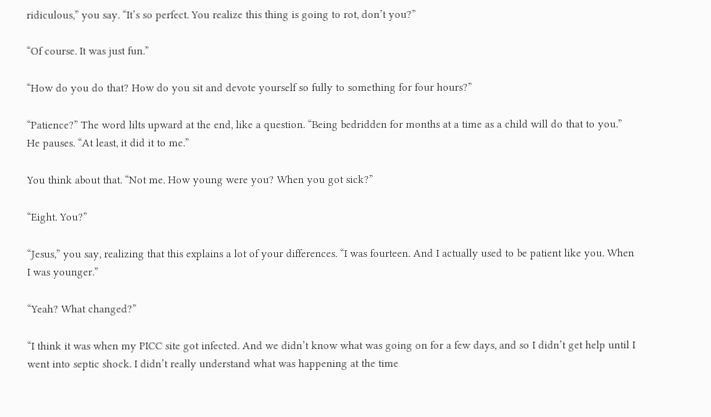ridiculous,” you say. “It’s so perfect. You realize this thing is going to rot, don’t you?”

“Of course. It was just fun.”

“How do you do that? How do you sit and devote yourself so fully to something for four hours?”

“Patience?” The word lilts upward at the end, like a question. “Being bedridden for months at a time as a child will do that to you.” He pauses. “At least, it did it to me.”

You think about that. “Not me. How young were you? When you got sick?”

“Eight. You?”

“Jesus,” you say, realizing that this explains a lot of your differences. “I was fourteen. And I actually used to be patient like you. When I was younger.”

“Yeah? What changed?”

“I think it was when my PICC site got infected. And we didn’t know what was going on for a few days, and so I didn’t get help until I went into septic shock. I didn’t really understand what was happening at the time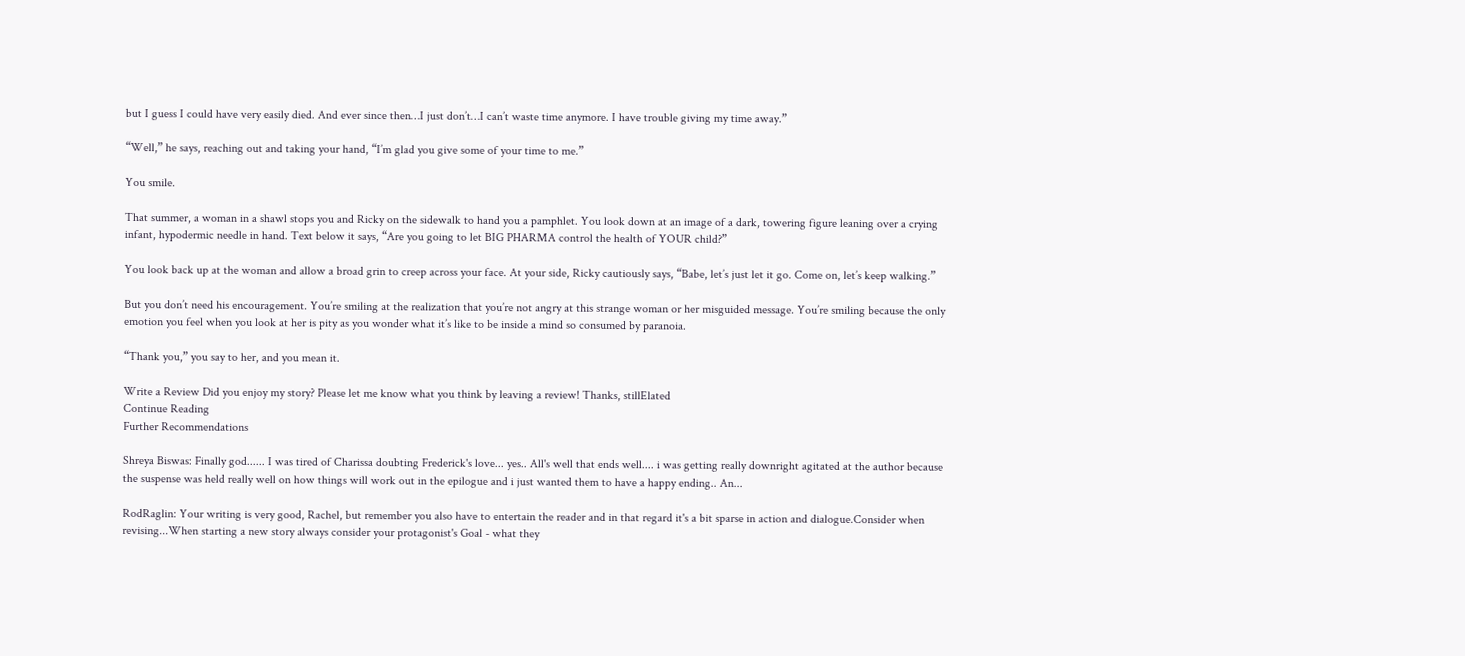but I guess I could have very easily died. And ever since then…I just don’t…I can’t waste time anymore. I have trouble giving my time away.”

“Well,” he says, reaching out and taking your hand, “I’m glad you give some of your time to me.”

You smile.

That summer, a woman in a shawl stops you and Ricky on the sidewalk to hand you a pamphlet. You look down at an image of a dark, towering figure leaning over a crying infant, hypodermic needle in hand. Text below it says, “Are you going to let BIG PHARMA control the health of YOUR child?”

You look back up at the woman and allow a broad grin to creep across your face. At your side, Ricky cautiously says, “Babe, let’s just let it go. Come on, let’s keep walking.”

But you don’t need his encouragement. You’re smiling at the realization that you’re not angry at this strange woman or her misguided message. You’re smiling because the only emotion you feel when you look at her is pity as you wonder what it’s like to be inside a mind so consumed by paranoia.

“Thank you,” you say to her, and you mean it.

Write a Review Did you enjoy my story? Please let me know what you think by leaving a review! Thanks, stillElated
Continue Reading
Further Recommendations

Shreya Biswas: Finally god...... I was tired of Charissa doubting Frederick's love... yes.. All's well that ends well.... i was getting really downright agitated at the author because the suspense was held really well on how things will work out in the epilogue and i just wanted them to have a happy ending.. An...

RodRaglin: Your writing is very good, Rachel, but remember you also have to entertain the reader and in that regard it's a bit sparse in action and dialogue.Consider when revising...When starting a new story always consider your protagonist's Goal - what they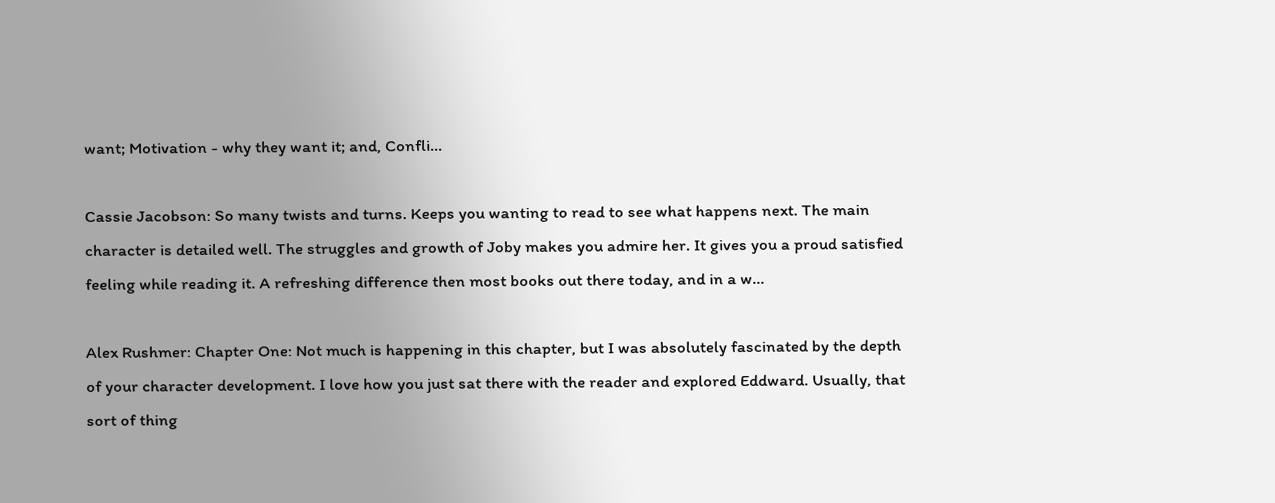want; Motivation - why they want it; and, Confli...

Cassie Jacobson: So many twists and turns. Keeps you wanting to read to see what happens next. The main character is detailed well. The struggles and growth of Joby makes you admire her. It gives you a proud satisfied feeling while reading it. A refreshing difference then most books out there today, and in a w...

Alex Rushmer: Chapter One: Not much is happening in this chapter, but I was absolutely fascinated by the depth of your character development. I love how you just sat there with the reader and explored Eddward. Usually, that sort of thing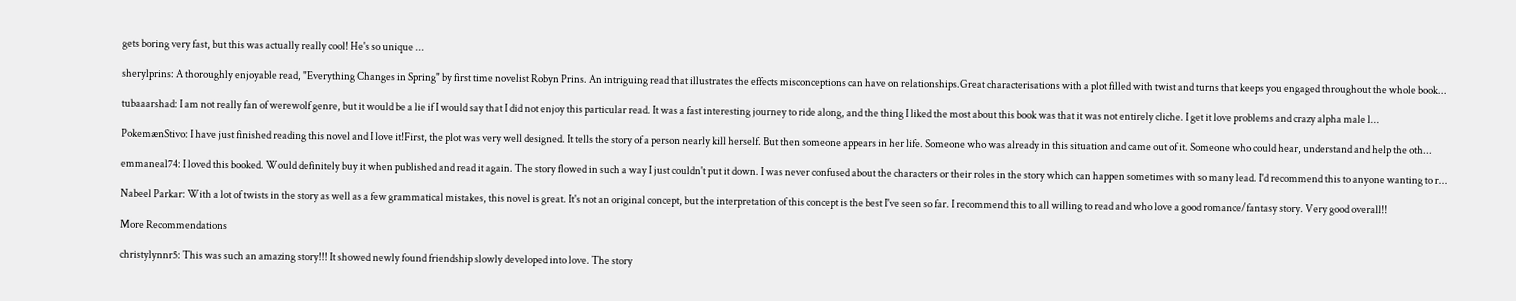gets boring very fast, but this was actually really cool! He's so unique ...

sherylprins: A thoroughly enjoyable read, "Everything Changes in Spring" by first time novelist Robyn Prins. An intriguing read that illustrates the effects misconceptions can have on relationships.Great characterisations with a plot filled with twist and turns that keeps you engaged throughout the whole book...

tubaaarshad: I am not really fan of werewolf genre, but it would be a lie if I would say that I did not enjoy this particular read. It was a fast interesting journey to ride along, and the thing I liked the most about this book was that it was not entirely cliche. I get it love problems and crazy alpha male l...

PokemænStivo: I have just finished reading this novel and I love it!First, the plot was very well designed. It tells the story of a person nearly kill herself. But then someone appears in her life. Someone who was already in this situation and came out of it. Someone who could hear, understand and help the oth...

emmaneal74: I loved this booked. Would definitely buy it when published and read it again. The story flowed in such a way I just couldn't put it down. I was never confused about the characters or their roles in the story which can happen sometimes with so many lead. I'd recommend this to anyone wanting to r...

Nabeel Parkar: With a lot of twists in the story as well as a few grammatical mistakes, this novel is great. It's not an original concept, but the interpretation of this concept is the best I've seen so far. I recommend this to all willing to read and who love a good romance/fantasy story. Very good overall!!

More Recommendations

christylynnr5: This was such an amazing story!!! It showed newly found friendship slowly developed into love. The story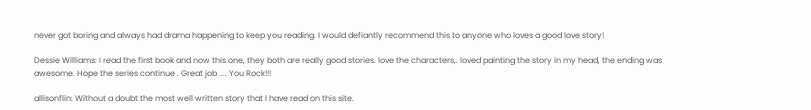never got boring and always had drama happening to keep you reading. I would defiantly recommend this to anyone who loves a good love story!

Dessie Williams: I read the first book and now this one, they both are really good stories. love the characters,. loved painting the story in my head, the ending was awesome. Hope the series continue . Great job .... You Rock!!!

allisonflin: Without a doubt the most well written story that I have read on this site.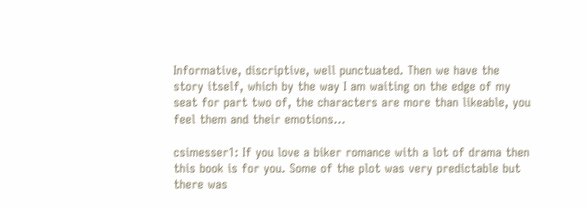Informative, discriptive, well punctuated. Then we have the story itself, which by the way I am waiting on the edge of my seat for part two of, the characters are more than likeable, you feel them and their emotions...

csimesser1: If you love a biker romance with a lot of drama then this book is for you. Some of the plot was very predictable but there was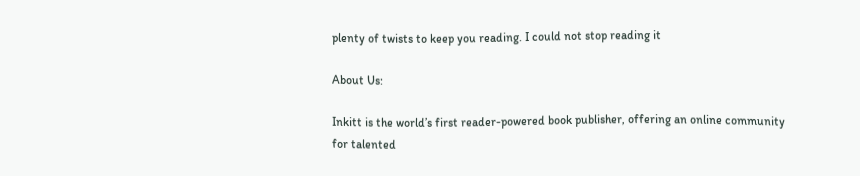plenty of twists to keep you reading. I could not stop reading it

About Us:

Inkitt is the world’s first reader-powered book publisher, offering an online community for talented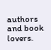authors and book lovers.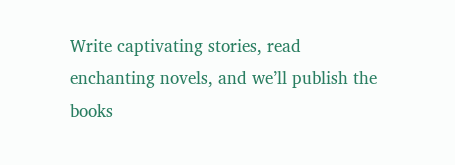Write captivating stories, read enchanting novels, and we’ll publish the books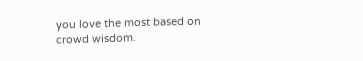you love the most based on crowd wisdom.